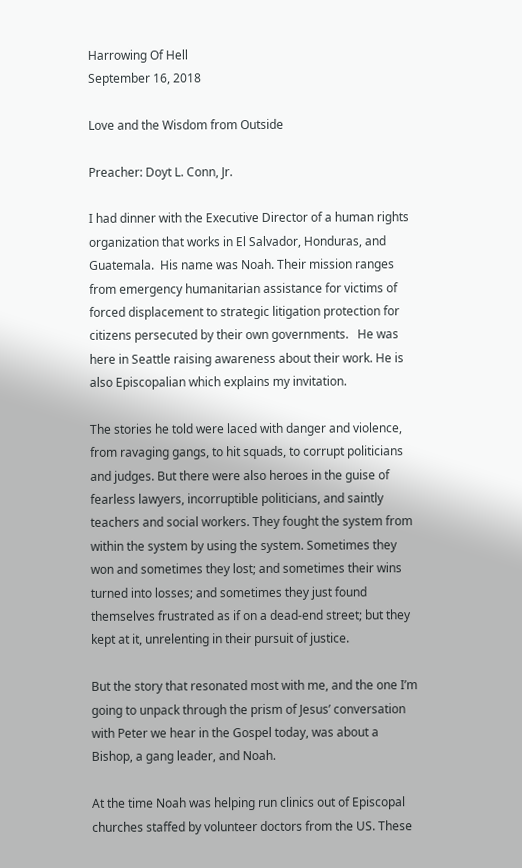Harrowing Of Hell
September 16, 2018

Love and the Wisdom from Outside

Preacher: Doyt L. Conn, Jr.

I had dinner with the Executive Director of a human rights organization that works in El Salvador, Honduras, and Guatemala.  His name was Noah. Their mission ranges from emergency humanitarian assistance for victims of forced displacement to strategic litigation protection for citizens persecuted by their own governments.   He was here in Seattle raising awareness about their work. He is also Episcopalian which explains my invitation.

The stories he told were laced with danger and violence, from ravaging gangs, to hit squads, to corrupt politicians and judges. But there were also heroes in the guise of fearless lawyers, incorruptible politicians, and saintly teachers and social workers. They fought the system from within the system by using the system. Sometimes they won and sometimes they lost; and sometimes their wins turned into losses; and sometimes they just found themselves frustrated as if on a dead-end street; but they kept at it, unrelenting in their pursuit of justice.

But the story that resonated most with me, and the one I’m going to unpack through the prism of Jesus’ conversation with Peter we hear in the Gospel today, was about a Bishop, a gang leader, and Noah.

At the time Noah was helping run clinics out of Episcopal churches staffed by volunteer doctors from the US. These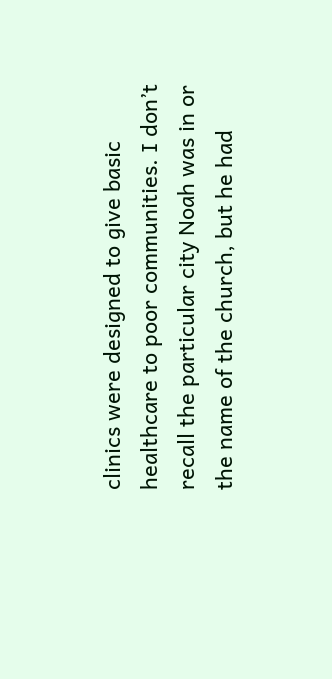clinics were designed to give basic healthcare to poor communities. I don’t recall the particular city Noah was in or the name of the church, but he had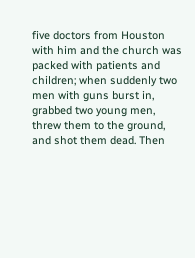five doctors from Houston with him and the church was packed with patients and children; when suddenly two men with guns burst in, grabbed two young men, threw them to the ground, and shot them dead. Then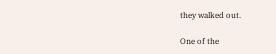they walked out.

One of the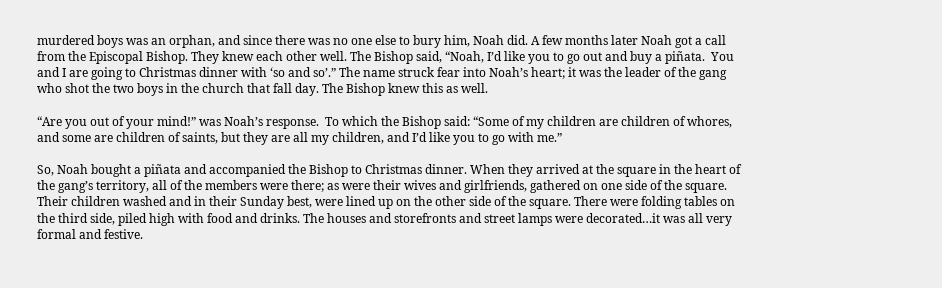murdered boys was an orphan, and since there was no one else to bury him, Noah did. A few months later Noah got a call from the Episcopal Bishop. They knew each other well. The Bishop said, “Noah, I’d like you to go out and buy a piñata.  You and I are going to Christmas dinner with ‘so and so’.” The name struck fear into Noah’s heart; it was the leader of the gang who shot the two boys in the church that fall day. The Bishop knew this as well.

“Are you out of your mind!” was Noah’s response.  To which the Bishop said: “Some of my children are children of whores, and some are children of saints, but they are all my children, and I’d like you to go with me.”

So, Noah bought a piñata and accompanied the Bishop to Christmas dinner. When they arrived at the square in the heart of the gang’s territory, all of the members were there; as were their wives and girlfriends, gathered on one side of the square. Their children washed and in their Sunday best, were lined up on the other side of the square. There were folding tables on the third side, piled high with food and drinks. The houses and storefronts and street lamps were decorated…it was all very formal and festive.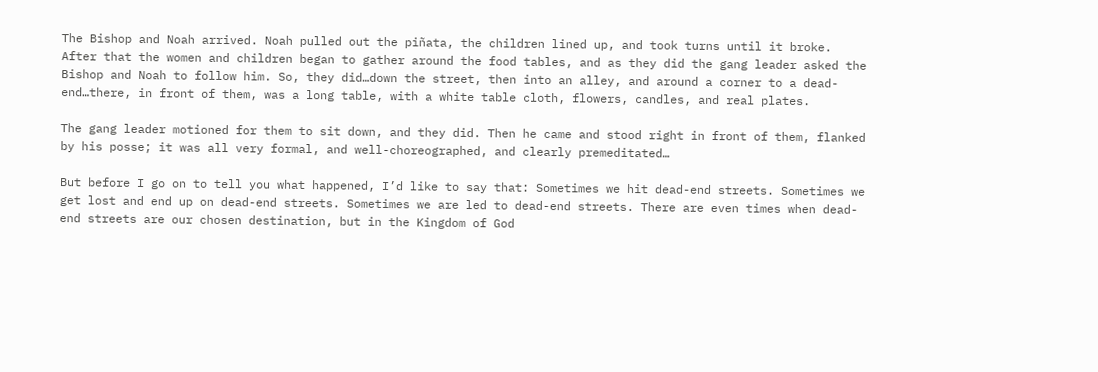The Bishop and Noah arrived. Noah pulled out the piñata, the children lined up, and took turns until it broke.  After that the women and children began to gather around the food tables, and as they did the gang leader asked the Bishop and Noah to follow him. So, they did…down the street, then into an alley, and around a corner to a dead-end…there, in front of them, was a long table, with a white table cloth, flowers, candles, and real plates.

The gang leader motioned for them to sit down, and they did. Then he came and stood right in front of them, flanked by his posse; it was all very formal, and well-choreographed, and clearly premeditated…

But before I go on to tell you what happened, I’d like to say that: Sometimes we hit dead-end streets. Sometimes we get lost and end up on dead-end streets. Sometimes we are led to dead-end streets. There are even times when dead-end streets are our chosen destination, but in the Kingdom of God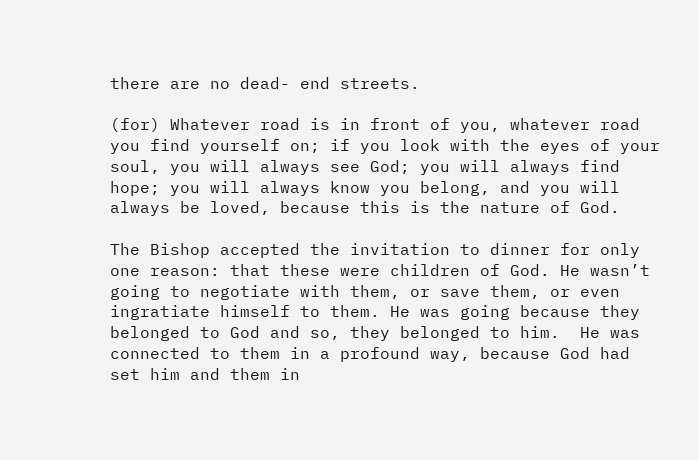there are no dead- end streets.

(for) Whatever road is in front of you, whatever road you find yourself on; if you look with the eyes of your soul, you will always see God; you will always find hope; you will always know you belong, and you will always be loved, because this is the nature of God.

The Bishop accepted the invitation to dinner for only one reason: that these were children of God. He wasn’t going to negotiate with them, or save them, or even ingratiate himself to them. He was going because they belonged to God and so, they belonged to him.  He was connected to them in a profound way, because God had set him and them in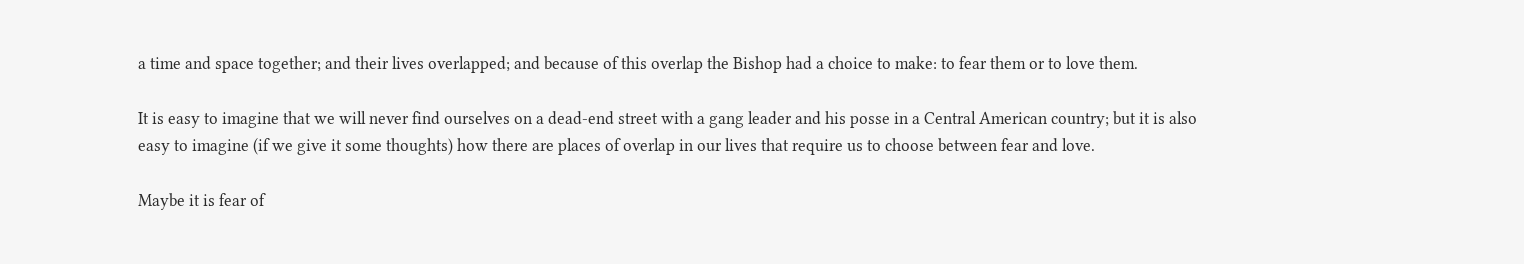a time and space together; and their lives overlapped; and because of this overlap the Bishop had a choice to make: to fear them or to love them.

It is easy to imagine that we will never find ourselves on a dead-end street with a gang leader and his posse in a Central American country; but it is also easy to imagine (if we give it some thoughts) how there are places of overlap in our lives that require us to choose between fear and love.

Maybe it is fear of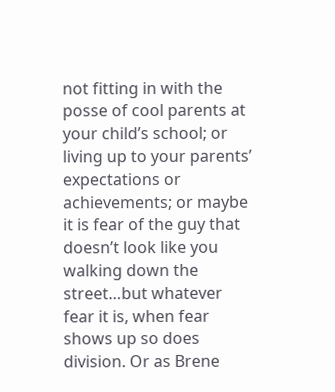not fitting in with the posse of cool parents at your child’s school; or living up to your parents’ expectations or achievements; or maybe it is fear of the guy that doesn’t look like you walking down the street…but whatever fear it is, when fear shows up so does division. Or as Brene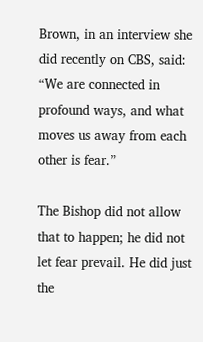Brown, in an interview she did recently on CBS, said: “We are connected in profound ways, and what moves us away from each other is fear.”

The Bishop did not allow that to happen; he did not let fear prevail. He did just the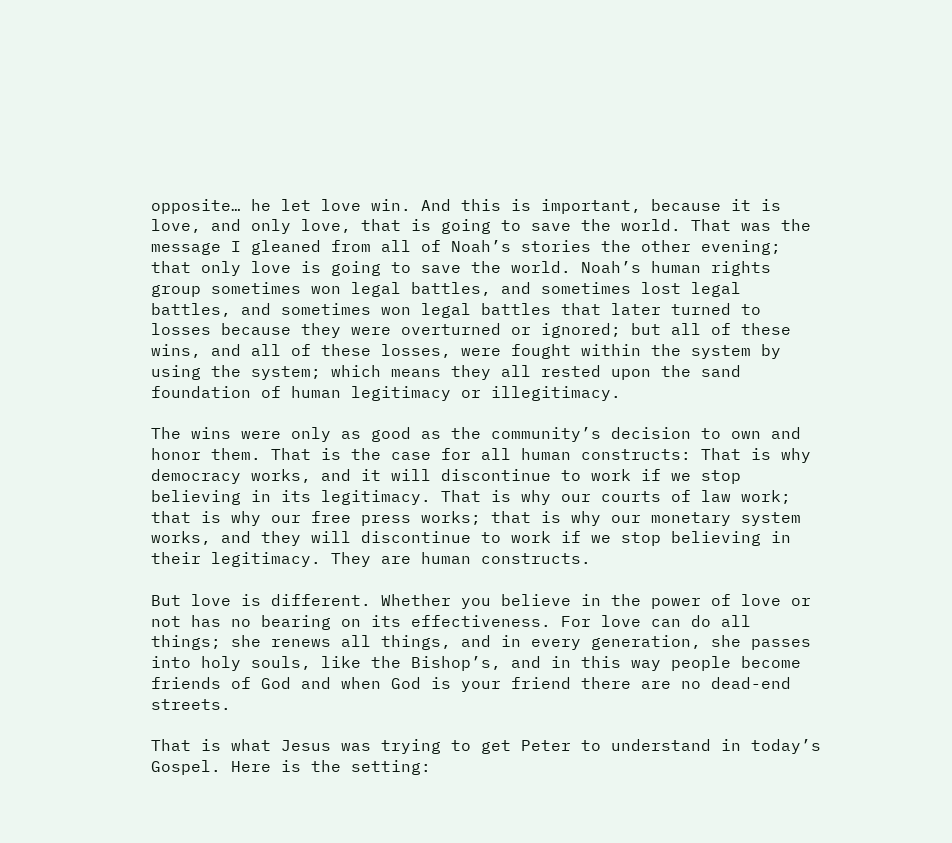opposite… he let love win. And this is important, because it is love, and only love, that is going to save the world. That was the message I gleaned from all of Noah’s stories the other evening; that only love is going to save the world. Noah’s human rights group sometimes won legal battles, and sometimes lost legal battles, and sometimes won legal battles that later turned to losses because they were overturned or ignored; but all of these wins, and all of these losses, were fought within the system by using the system; which means they all rested upon the sand foundation of human legitimacy or illegitimacy.

The wins were only as good as the community’s decision to own and honor them. That is the case for all human constructs: That is why democracy works, and it will discontinue to work if we stop believing in its legitimacy. That is why our courts of law work; that is why our free press works; that is why our monetary system works, and they will discontinue to work if we stop believing in their legitimacy. They are human constructs.

But love is different. Whether you believe in the power of love or not has no bearing on its effectiveness. For love can do all things; she renews all things, and in every generation, she passes into holy souls, like the Bishop’s, and in this way people become friends of God and when God is your friend there are no dead-end streets.

That is what Jesus was trying to get Peter to understand in today’s Gospel. Here is the setting: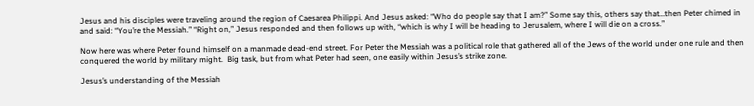Jesus and his disciples were traveling around the region of Caesarea Philippi. And Jesus asked: “Who do people say that I am?” Some say this, others say that…then Peter chimed in and said: “You’re the Messiah.” “Right on,” Jesus responded and then follows up with, “which is why I will be heading to Jerusalem, where I will die on a cross.”

Now here was where Peter found himself on a manmade dead-end street. For Peter the Messiah was a political role that gathered all of the Jews of the world under one rule and then conquered the world by military might.  Big task, but from what Peter had seen, one easily within Jesus’s strike zone.

Jesus’s understanding of the Messiah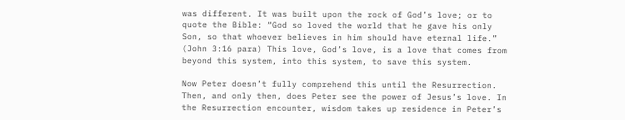was different. It was built upon the rock of God’s love; or to quote the Bible: “God so loved the world that he gave his only Son, so that whoever believes in him should have eternal life.” (John 3:16 para) This love, God’s love, is a love that comes from beyond this system, into this system, to save this system.

Now Peter doesn’t fully comprehend this until the Resurrection. Then, and only then, does Peter see the power of Jesus’s love. In the Resurrection encounter, wisdom takes up residence in Peter’s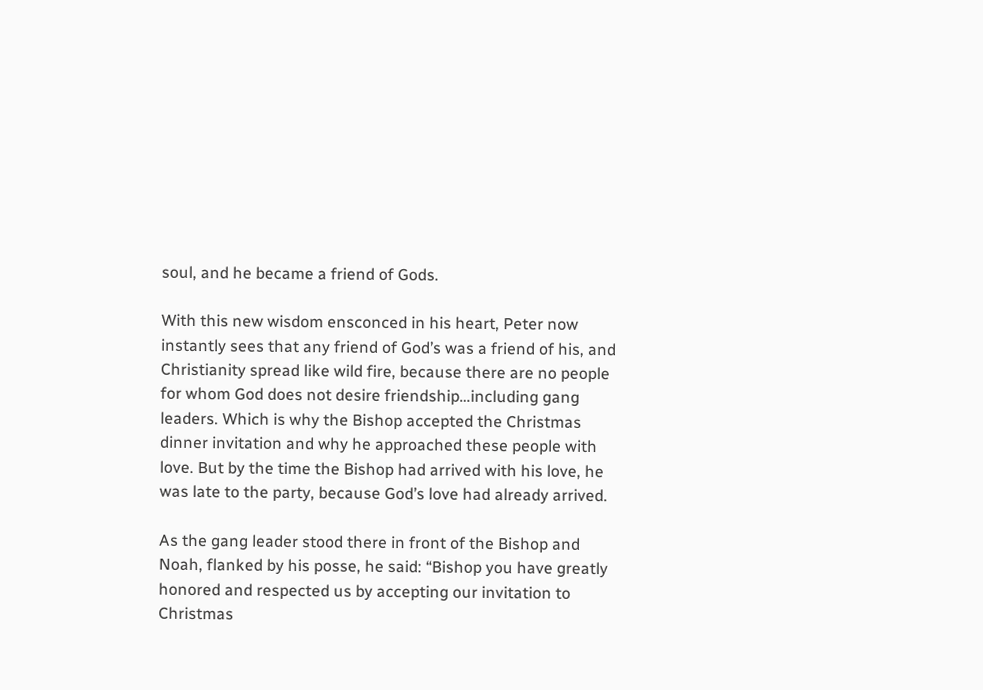soul, and he became a friend of Gods.

With this new wisdom ensconced in his heart, Peter now instantly sees that any friend of God’s was a friend of his, and Christianity spread like wild fire, because there are no people for whom God does not desire friendship…including gang leaders. Which is why the Bishop accepted the Christmas dinner invitation and why he approached these people with love. But by the time the Bishop had arrived with his love, he was late to the party, because God’s love had already arrived.

As the gang leader stood there in front of the Bishop and Noah, flanked by his posse, he said: “Bishop you have greatly honored and respected us by accepting our invitation to Christmas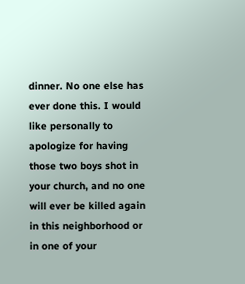dinner. No one else has ever done this. I would like personally to apologize for having those two boys shot in your church, and no one will ever be killed again in this neighborhood or in one of your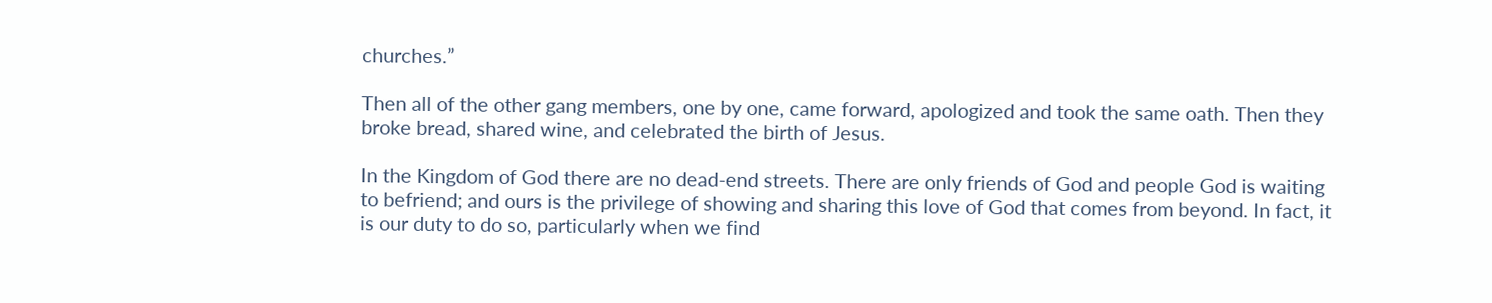churches.”

Then all of the other gang members, one by one, came forward, apologized and took the same oath. Then they broke bread, shared wine, and celebrated the birth of Jesus.

In the Kingdom of God there are no dead-end streets. There are only friends of God and people God is waiting to befriend; and ours is the privilege of showing and sharing this love of God that comes from beyond. In fact, it is our duty to do so, particularly when we find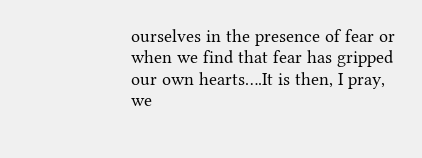ourselves in the presence of fear or when we find that fear has gripped our own hearts….It is then, I pray, we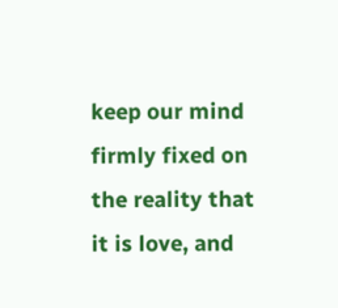keep our mind firmly fixed on the reality that it is love, and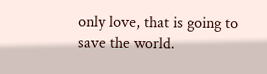only love, that is going to save the world.